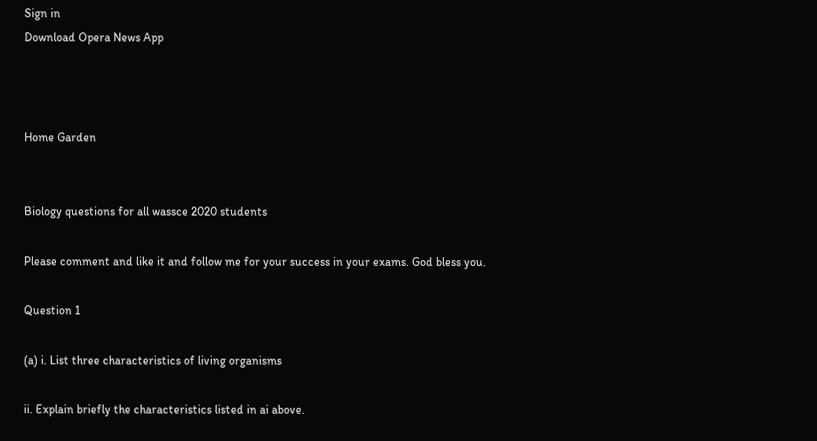Sign in
Download Opera News App



Home Garden


Biology questions for all wassce 2020 students

Please comment and like it and follow me for your success in your exams. God bless you.

Question 1

(a) i. List three characteristics of living organisms

ii. Explain briefly the characteristics listed in ai above.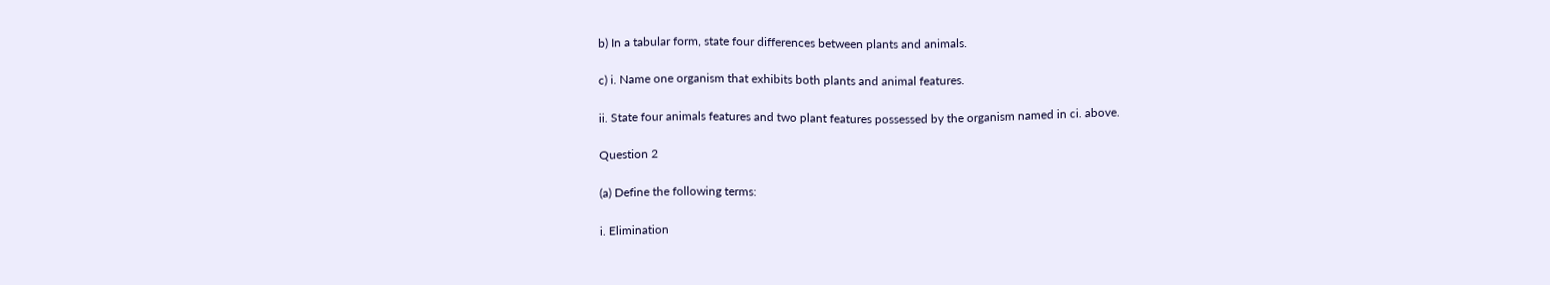b) In a tabular form, state four differences between plants and animals.

c) i. Name one organism that exhibits both plants and animal features.

ii. State four animals features and two plant features possessed by the organism named in ci. above.

Question 2

(a) Define the following terms:

i. Elimination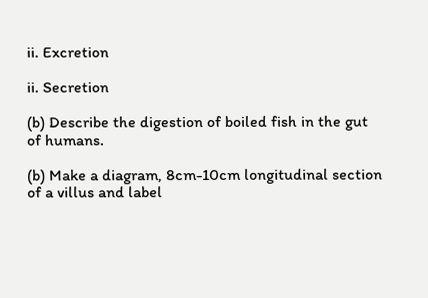ii. Excretion

ii. Secretion

(b) Describe the digestion of boiled fish in the gut of humans.

(b) Make a diagram, 8cm-10cm longitudinal section of a villus and label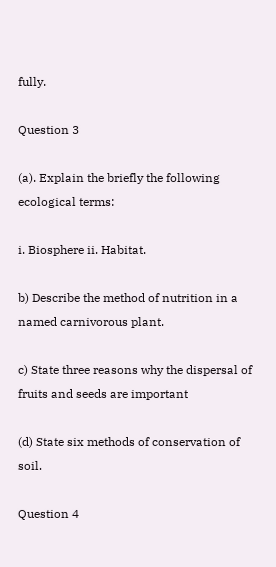fully.

Question 3

(a). Explain the briefly the following ecological terms:

i. Biosphere ii. Habitat.

b) Describe the method of nutrition in a named carnivorous plant.

c) State three reasons why the dispersal of fruits and seeds are important

(d) State six methods of conservation of soil.

Question 4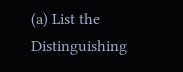(a) List the Distinguishing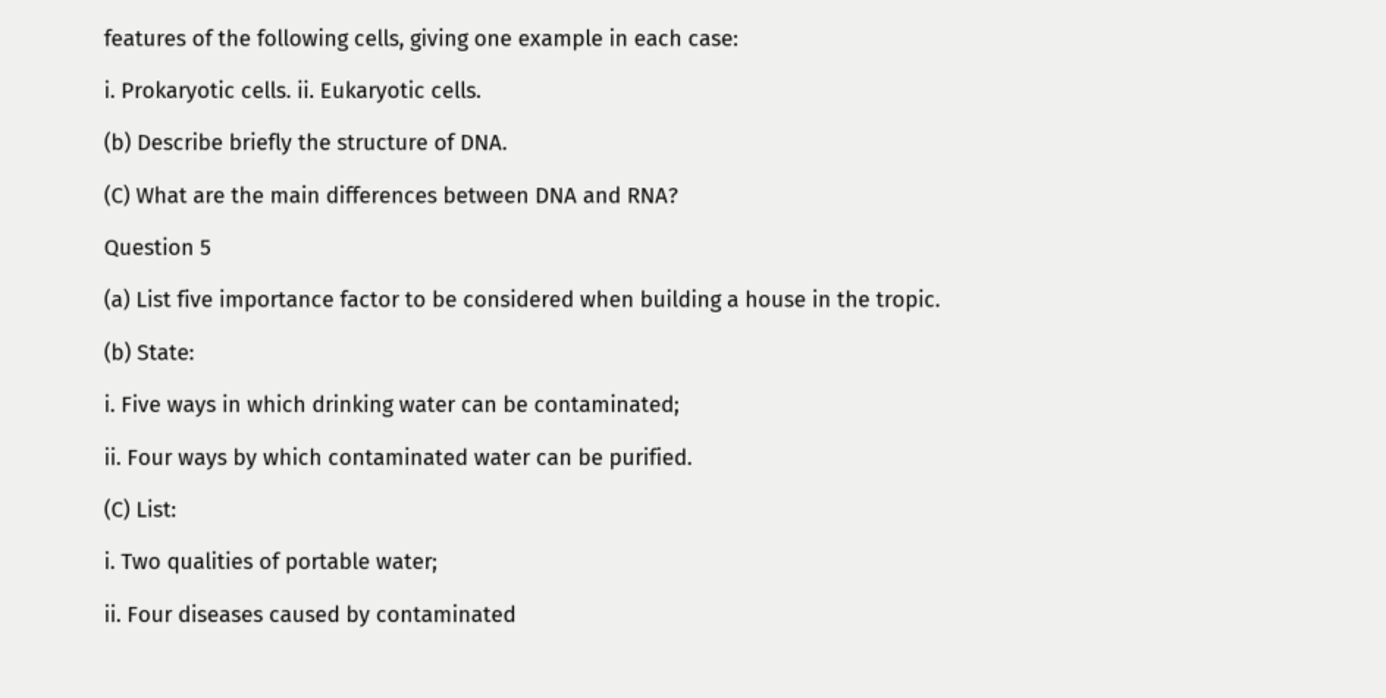features of the following cells, giving one example in each case:

i. Prokaryotic cells. ii. Eukaryotic cells.

(b) Describe briefly the structure of DNA.

(C) What are the main differences between DNA and RNA?

Question 5

(a) List five importance factor to be considered when building a house in the tropic.

(b) State:

i. Five ways in which drinking water can be contaminated;

ii. Four ways by which contaminated water can be purified.

(C) List:

i. Two qualities of portable water;

ii. Four diseases caused by contaminated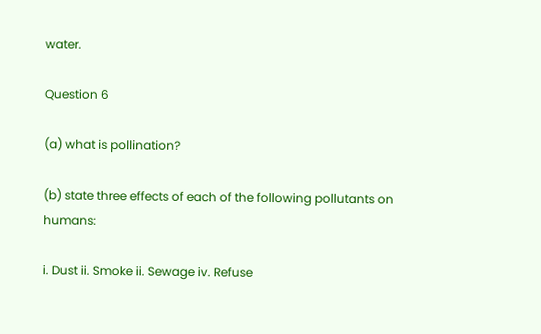water.

Question 6

(a) what is pollination?

(b) state three effects of each of the following pollutants on humans:

i. Dust ii. Smoke ii. Sewage iv. Refuse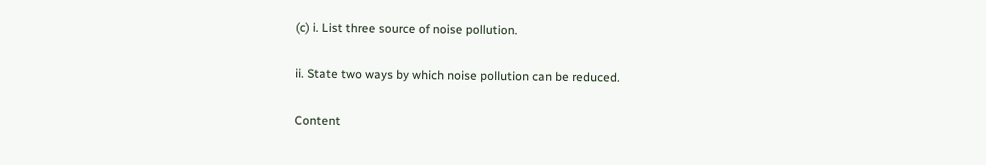(c) i. List three source of noise pollution.

ii. State two ways by which noise pollution can be reduced.

Content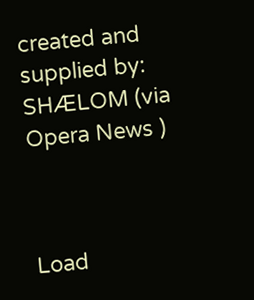created and supplied by: SHÆLOM (via Opera News )



Load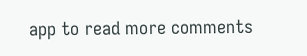app to read more comments